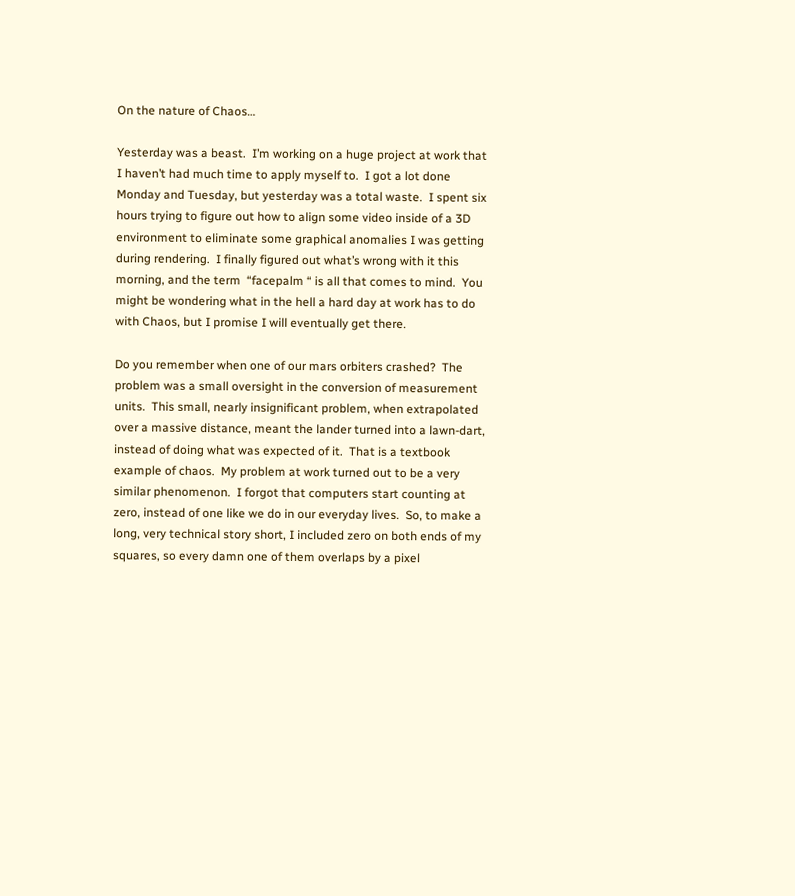On the nature of Chaos…

Yesterday was a beast.  I’m working on a huge project at work that I haven’t had much time to apply myself to.  I got a lot done Monday and Tuesday, but yesterday was a total waste.  I spent six hours trying to figure out how to align some video inside of a 3D environment to eliminate some graphical anomalies I was getting during rendering.  I finally figured out what’s wrong with it this morning, and the term  “facepalm “ is all that comes to mind.  You might be wondering what in the hell a hard day at work has to do with Chaos, but I promise I will eventually get there.

Do you remember when one of our mars orbiters crashed?  The problem was a small oversight in the conversion of measurement units.  This small, nearly insignificant problem, when extrapolated over a massive distance, meant the lander turned into a lawn-dart, instead of doing what was expected of it.  That is a textbook example of chaos.  My problem at work turned out to be a very similar phenomenon.  I forgot that computers start counting at zero, instead of one like we do in our everyday lives.  So, to make a long, very technical story short, I included zero on both ends of my squares, so every damn one of them overlaps by a pixel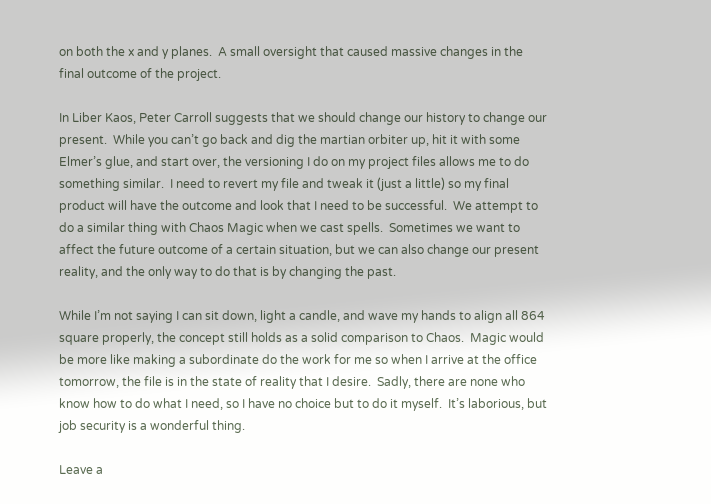on both the x and y planes.  A small oversight that caused massive changes in the final outcome of the project.

In Liber Kaos, Peter Carroll suggests that we should change our history to change our present.  While you can’t go back and dig the martian orbiter up, hit it with some Elmer’s glue, and start over, the versioning I do on my project files allows me to do something similar.  I need to revert my file and tweak it (just a little) so my final product will have the outcome and look that I need to be successful.  We attempt to do a similar thing with Chaos Magic when we cast spells.  Sometimes we want to affect the future outcome of a certain situation, but we can also change our present reality, and the only way to do that is by changing the past.

While I’m not saying I can sit down, light a candle, and wave my hands to align all 864 square properly, the concept still holds as a solid comparison to Chaos.  Magic would be more like making a subordinate do the work for me so when I arrive at the office tomorrow, the file is in the state of reality that I desire.  Sadly, there are none who know how to do what I need, so I have no choice but to do it myself.  It’s laborious, but job security is a wonderful thing.

Leave a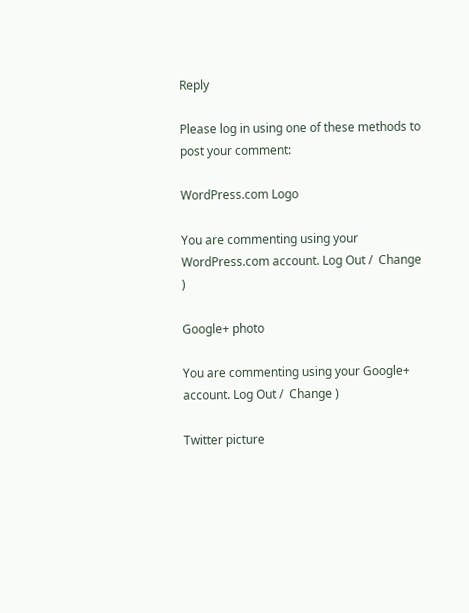Reply

Please log in using one of these methods to post your comment:

WordPress.com Logo

You are commenting using your WordPress.com account. Log Out /  Change )

Google+ photo

You are commenting using your Google+ account. Log Out /  Change )

Twitter picture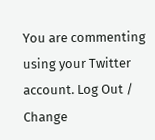You are commenting using your Twitter account. Log Out /  Change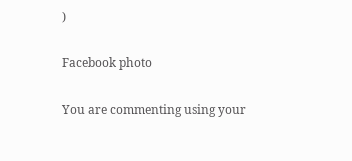)

Facebook photo

You are commenting using your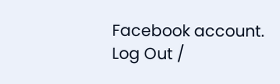Facebook account. Log Out /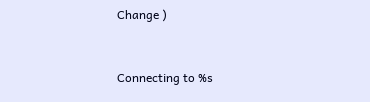Change )


Connecting to %s